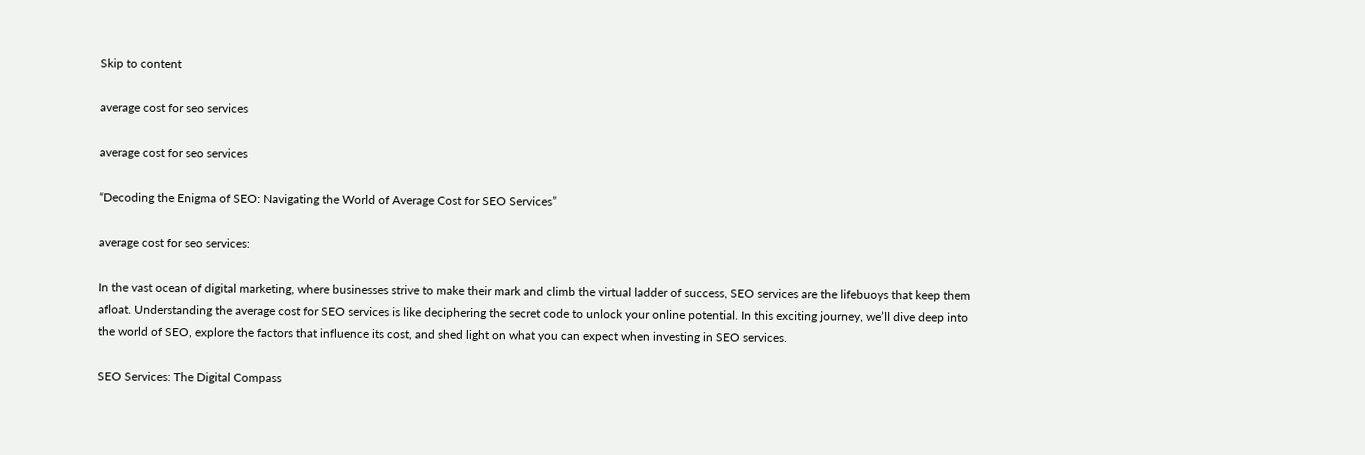Skip to content

average cost for seo services

average cost for seo services

“Decoding the Enigma of SEO: Navigating the World of Average Cost for SEO Services”

average cost for seo services:

In the vast ocean of digital marketing, where businesses strive to make their mark and climb the virtual ladder of success, SEO services are the lifebuoys that keep them afloat. Understanding the average cost for SEO services is like deciphering the secret code to unlock your online potential. In this exciting journey, we’ll dive deep into the world of SEO, explore the factors that influence its cost, and shed light on what you can expect when investing in SEO services.

SEO Services: The Digital Compass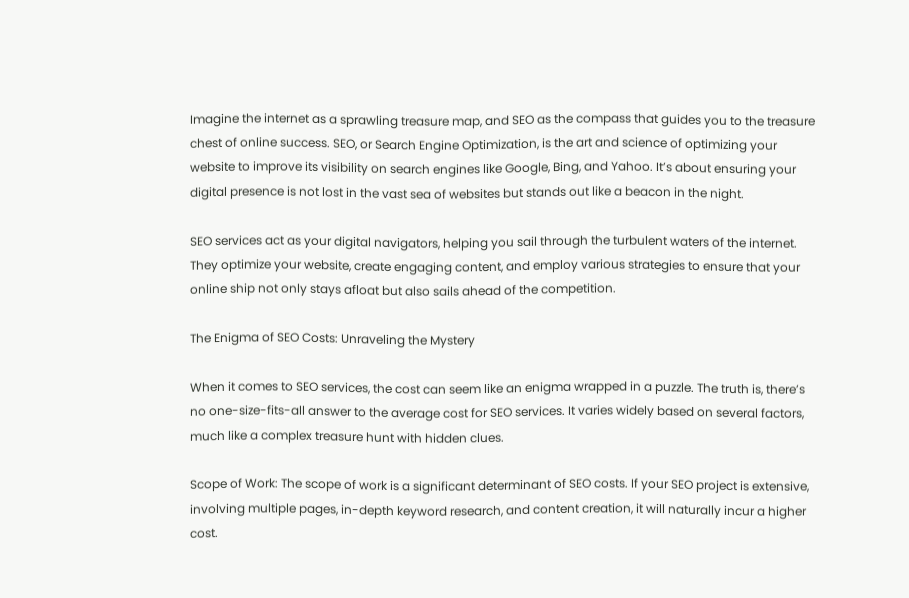Imagine the internet as a sprawling treasure map, and SEO as the compass that guides you to the treasure chest of online success. SEO, or Search Engine Optimization, is the art and science of optimizing your website to improve its visibility on search engines like Google, Bing, and Yahoo. It’s about ensuring your digital presence is not lost in the vast sea of websites but stands out like a beacon in the night.

SEO services act as your digital navigators, helping you sail through the turbulent waters of the internet. They optimize your website, create engaging content, and employ various strategies to ensure that your online ship not only stays afloat but also sails ahead of the competition.

The Enigma of SEO Costs: Unraveling the Mystery

When it comes to SEO services, the cost can seem like an enigma wrapped in a puzzle. The truth is, there’s no one-size-fits-all answer to the average cost for SEO services. It varies widely based on several factors, much like a complex treasure hunt with hidden clues.

Scope of Work: The scope of work is a significant determinant of SEO costs. If your SEO project is extensive, involving multiple pages, in-depth keyword research, and content creation, it will naturally incur a higher cost.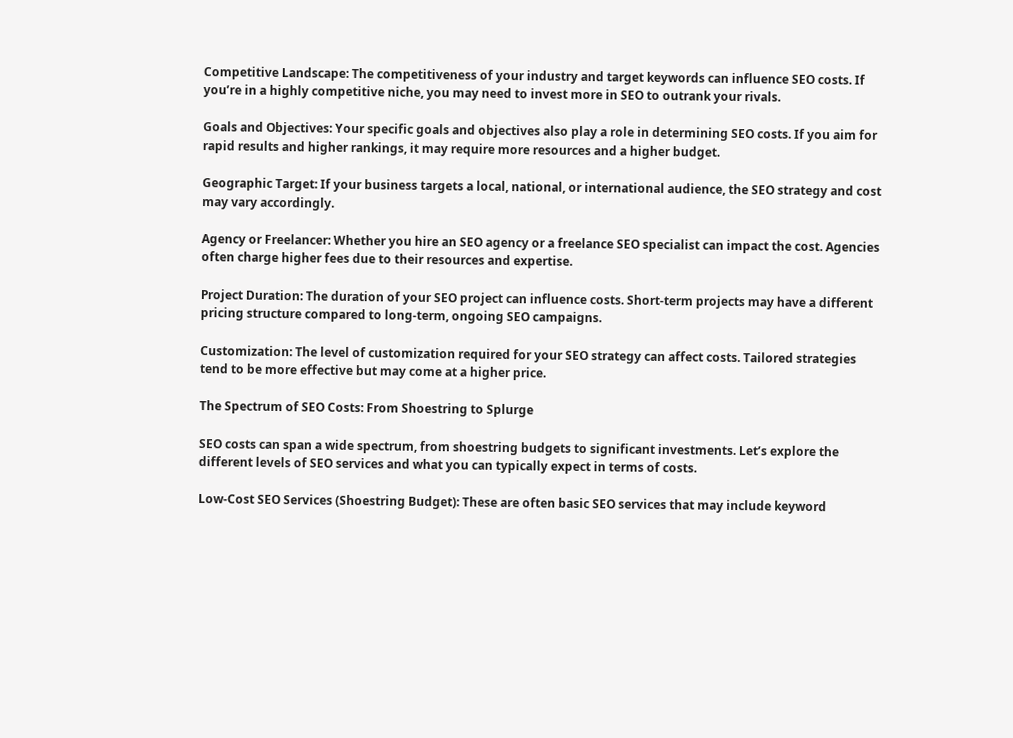Competitive Landscape: The competitiveness of your industry and target keywords can influence SEO costs. If you’re in a highly competitive niche, you may need to invest more in SEO to outrank your rivals.

Goals and Objectives: Your specific goals and objectives also play a role in determining SEO costs. If you aim for rapid results and higher rankings, it may require more resources and a higher budget.

Geographic Target: If your business targets a local, national, or international audience, the SEO strategy and cost may vary accordingly.

Agency or Freelancer: Whether you hire an SEO agency or a freelance SEO specialist can impact the cost. Agencies often charge higher fees due to their resources and expertise.

Project Duration: The duration of your SEO project can influence costs. Short-term projects may have a different pricing structure compared to long-term, ongoing SEO campaigns.

Customization: The level of customization required for your SEO strategy can affect costs. Tailored strategies tend to be more effective but may come at a higher price.

The Spectrum of SEO Costs: From Shoestring to Splurge

SEO costs can span a wide spectrum, from shoestring budgets to significant investments. Let’s explore the different levels of SEO services and what you can typically expect in terms of costs.

Low-Cost SEO Services (Shoestring Budget): These are often basic SEO services that may include keyword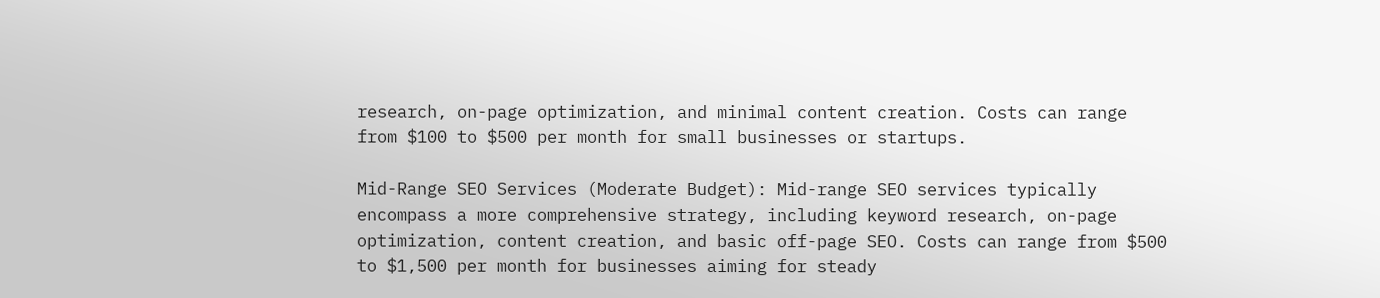research, on-page optimization, and minimal content creation. Costs can range from $100 to $500 per month for small businesses or startups.

Mid-Range SEO Services (Moderate Budget): Mid-range SEO services typically encompass a more comprehensive strategy, including keyword research, on-page optimization, content creation, and basic off-page SEO. Costs can range from $500 to $1,500 per month for businesses aiming for steady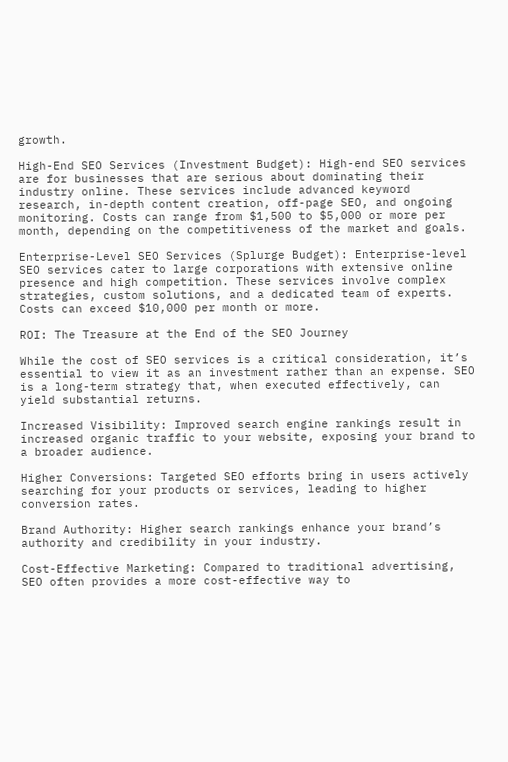growth.

High-End SEO Services (Investment Budget): High-end SEO services are for businesses that are serious about dominating their industry online. These services include advanced keyword research, in-depth content creation, off-page SEO, and ongoing monitoring. Costs can range from $1,500 to $5,000 or more per month, depending on the competitiveness of the market and goals.

Enterprise-Level SEO Services (Splurge Budget): Enterprise-level SEO services cater to large corporations with extensive online presence and high competition. These services involve complex strategies, custom solutions, and a dedicated team of experts. Costs can exceed $10,000 per month or more.

ROI: The Treasure at the End of the SEO Journey

While the cost of SEO services is a critical consideration, it’s essential to view it as an investment rather than an expense. SEO is a long-term strategy that, when executed effectively, can yield substantial returns.

Increased Visibility: Improved search engine rankings result in increased organic traffic to your website, exposing your brand to a broader audience.

Higher Conversions: Targeted SEO efforts bring in users actively searching for your products or services, leading to higher conversion rates.

Brand Authority: Higher search rankings enhance your brand’s authority and credibility in your industry.

Cost-Effective Marketing: Compared to traditional advertising, SEO often provides a more cost-effective way to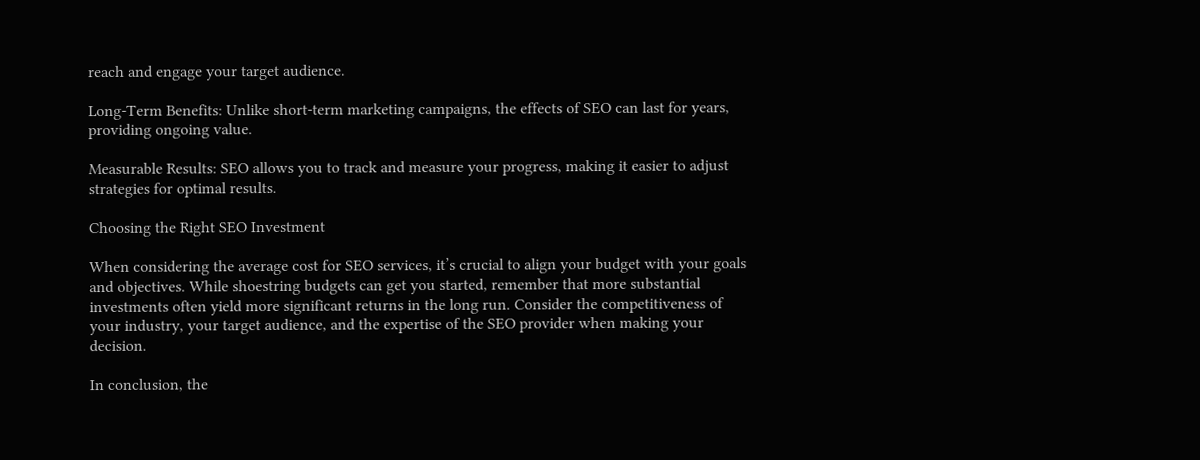reach and engage your target audience.

Long-Term Benefits: Unlike short-term marketing campaigns, the effects of SEO can last for years, providing ongoing value.

Measurable Results: SEO allows you to track and measure your progress, making it easier to adjust strategies for optimal results.

Choosing the Right SEO Investment

When considering the average cost for SEO services, it’s crucial to align your budget with your goals and objectives. While shoestring budgets can get you started, remember that more substantial investments often yield more significant returns in the long run. Consider the competitiveness of your industry, your target audience, and the expertise of the SEO provider when making your decision.

In conclusion, the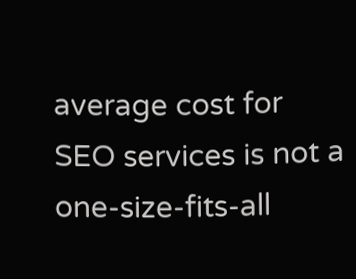average cost for SEO services is not a one-size-fits-all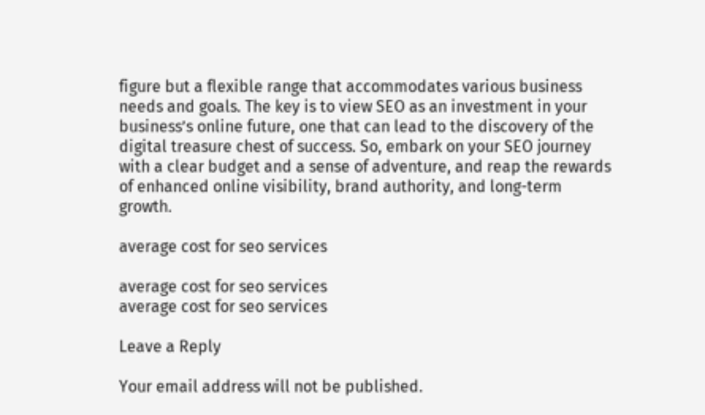figure but a flexible range that accommodates various business needs and goals. The key is to view SEO as an investment in your business’s online future, one that can lead to the discovery of the digital treasure chest of success. So, embark on your SEO journey with a clear budget and a sense of adventure, and reap the rewards of enhanced online visibility, brand authority, and long-term growth.

average cost for seo services

average cost for seo services
average cost for seo services

Leave a Reply

Your email address will not be published.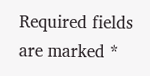Required fields are marked *